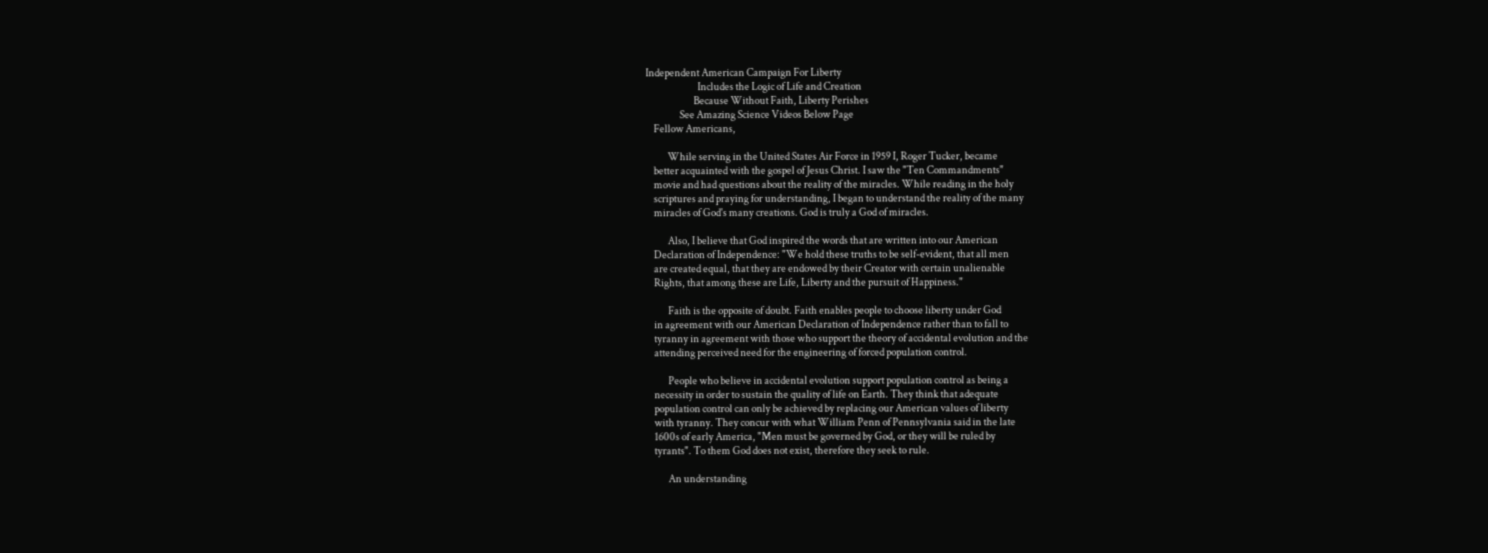Independent American Campaign For Liberty
                          Includes the Logic of Life and Creation
                        Because Without Faith, Liberty Perishes
                 See Amazing Science Videos Below Page
    Fellow Americans,

           While serving in the United States Air Force in 1959 I, Roger Tucker, became
    better acquainted with the gospel of Jesus Christ. I saw the "Ten Commandments"
    movie and had questions about the reality of the miracles. While reading in the holy
    scriptures and praying for understanding, I began to understand the reality of the many
    miracles of God's many creations. God is truly a God of miracles.

           Also, I believe that God inspired the words that are written into our American
    Declaration of Independence: "We hold these truths to be self-evident, that all men
    are created equal, that they are endowed by their Creator with certain unalienable
    Rights, that among these are Life, Liberty and the pursuit of Happiness."

           Faith is the opposite of doubt. Faith enables people to choose liberty under God
    in agreement with our American Declaration of Independence rather than to fall to
    tyranny in agreement with those who support the theory of accidental evolution and the
    attending perceived need for the engineering of forced population control.

           People who believe in accidental evolution support population control as being a
    necessity in order to sustain the quality of life on Earth. They think that adequate
    population control can only be achieved by replacing our American values of liberty
    with tyranny. They concur with what William Penn of Pennsylvania said in the late
    1600s of early America, "Men must be governed by God, or they will be ruled by
    tyrants". To them God does not exist, therefore they seek to rule.

           An understanding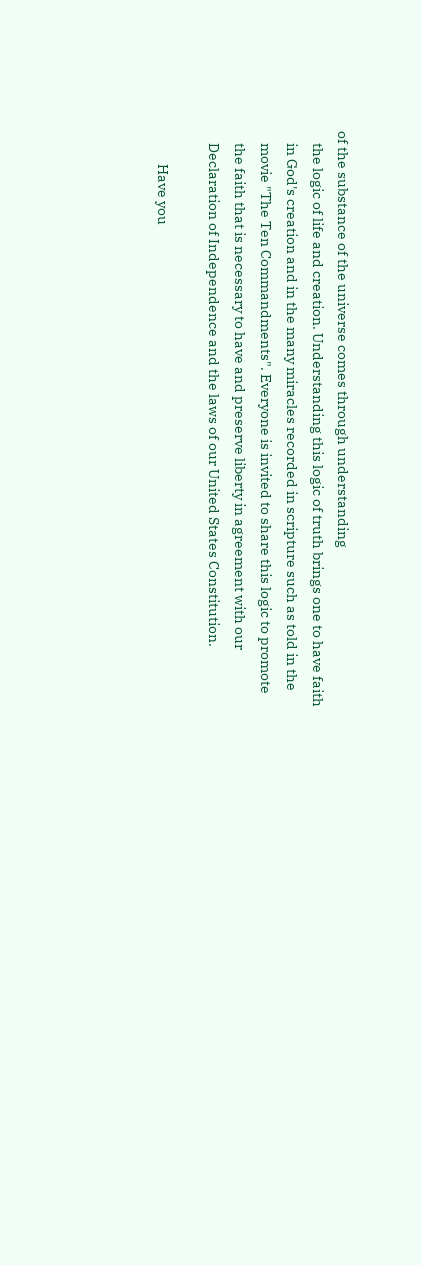of the substance of the universe comes through understanding
    the logic of life and creation. Understanding this logic of truth brings one to have faith
    in God's creation and in the many miracles recorded in scripture such as told in the
    movie "The Ten Commandments". Everyone is invited to share this logic to promote
    the faith that is necessary to have and preserve liberty in agreement with our
    Declaration of Independence and the laws of our United States Constitution.

           Have you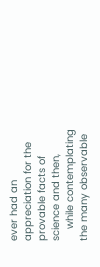ever had an appreciation for the provable facts of science and then,
    while contemplating the many observable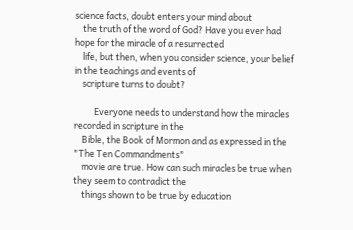science facts, doubt enters your mind about
    the truth of the word of God? Have you ever had hope for the miracle of a resurrected
    life, but then, when you consider science, your belief in the teachings and events of
    scripture turns to doubt?

          Everyone needs to understand how the miracles recorded in scripture in the
    Bible, the Book of Mormon and as expressed in the "The Ten Commandments"
    movie are true. How can such miracles be true when they seem to contradict the
    things shown to be true by education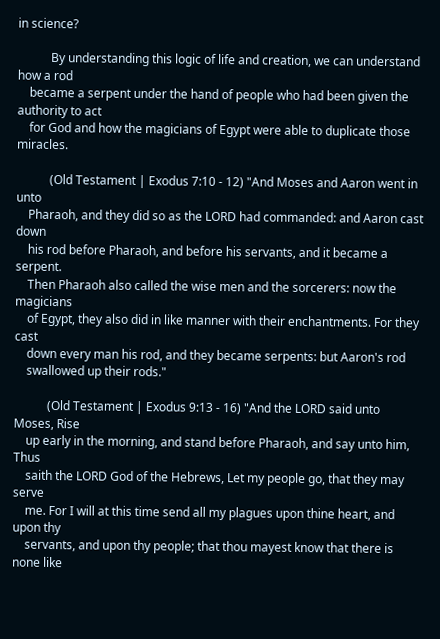in science?

           By understanding this logic of life and creation, we can understand how a rod
    became a serpent under the hand of people who had been given the authority to act
    for God and how the magicians of Egypt were able to duplicate those miracles.

           (Old Testament | Exodus 7:10 - 12) "And Moses and Aaron went in unto
    Pharaoh, and they did so as the LORD had commanded: and Aaron cast down
    his rod before Pharaoh, and before his servants, and it became a serpent.
    Then Pharaoh also called the wise men and the sorcerers: now the magicians
    of Egypt, they also did in like manner with their enchantments. For they cast
    down every man his rod, and they became serpents: but Aaron's rod
    swallowed up their rods."

           (Old Testament | Exodus 9:13 - 16) "And the LORD said unto Moses, Rise
    up early in the morning, and stand before Pharaoh, and say unto him, Thus
    saith the LORD God of the Hebrews, Let my people go, that they may serve
    me. For I will at this time send all my plagues upon thine heart, and upon thy
    servants, and upon thy people; that thou mayest know that there is none like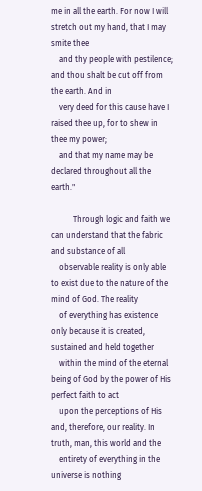me in all the earth. For now I will stretch out my hand, that I may smite thee
    and thy people with pestilence; and thou shalt be cut off from the earth. And in
    very deed for this cause have I raised thee up, for to shew in thee my power;
    and that my name may be declared throughout all the earth."

           Through logic and faith we can understand that the fabric and substance of all
    observable reality is only able to exist due to the nature of the mind of God. The reality
    of everything has existence only because it is created, sustained and held together
    within the mind of the eternal being of God by the power of His perfect faith to act
    upon the perceptions of His and, therefore, our reality. In truth, man, this world and the
    entirety of everything in the universe is nothing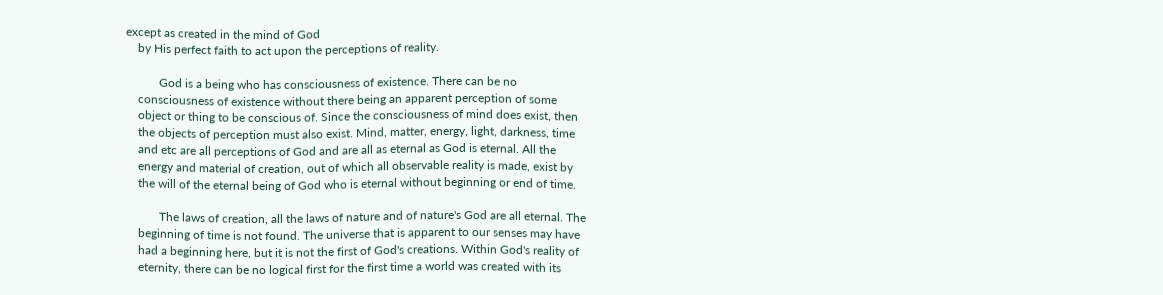except as created in the mind of God
    by His perfect faith to act upon the perceptions of reality.

           God is a being who has consciousness of existence. There can be no
    consciousness of existence without there being an apparent perception of some
    object or thing to be conscious of. Since the consciousness of mind does exist, then
    the objects of perception must also exist. Mind, matter, energy, light, darkness, time
    and etc are all perceptions of God and are all as eternal as God is eternal. All the
    energy and material of creation, out of which all observable reality is made, exist by
    the will of the eternal being of God who is eternal without beginning or end of time.

           The laws of creation, all the laws of nature and of nature's God are all eternal. The
    beginning of time is not found. The universe that is apparent to our senses may have
    had a beginning here, but it is not the first of God's creations. Within God's reality of
    eternity, there can be no logical first for the first time a world was created with its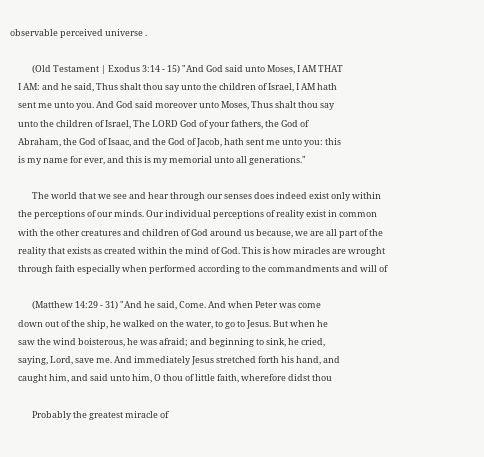observable perceived universe .

           (Old Testament | Exodus 3:14 - 15) "And God said unto Moses, I AM THAT
    I AM: and he said, Thus shalt thou say unto the children of Israel, I AM hath
    sent me unto you. And God said moreover unto Moses, Thus shalt thou say
    unto the children of Israel, The LORD God of your fathers, the God of
    Abraham, the God of Isaac, and the God of Jacob, hath sent me unto you: this
    is my name for ever, and this is my memorial unto all generations."

           The world that we see and hear through our senses does indeed exist only within
    the perceptions of our minds. Our individual perceptions of reality exist in common
    with the other creatures and children of God around us because, we are all part of the
    reality that exists as created within the mind of God. This is how miracles are wrought
    through faith especially when performed according to the commandments and will of

           (Matthew 14:29 - 31) "And he said, Come. And when Peter was come
    down out of the ship, he walked on the water, to go to Jesus. But when he
    saw the wind boisterous, he was afraid; and beginning to sink, he cried,
    saying, Lord, save me. And immediately Jesus stretched forth his hand, and
    caught him, and said unto him, O thou of little faith, wherefore didst thou

           Probably the greatest miracle of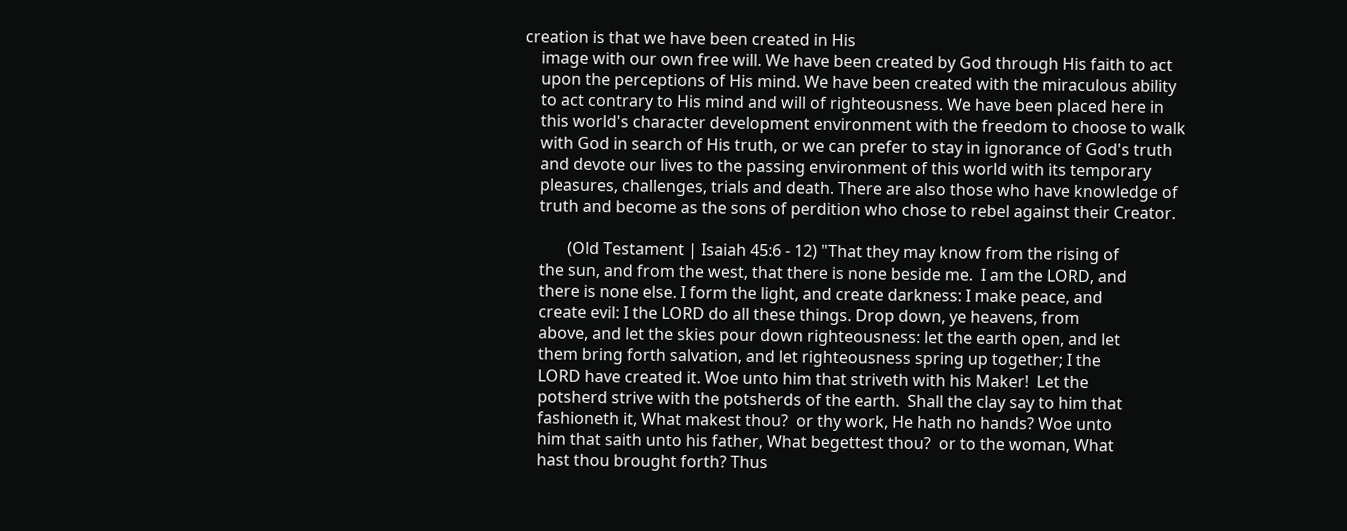creation is that we have been created in His
    image with our own free will. We have been created by God through His faith to act
    upon the perceptions of His mind. We have been created with the miraculous ability
    to act contrary to His mind and will of righteousness. We have been placed here in
    this world's character development environment with the freedom to choose to walk
    with God in search of His truth, or we can prefer to stay in ignorance of God's truth
    and devote our lives to the passing environment of this world with its temporary
    pleasures, challenges, trials and death. There are also those who have knowledge of
    truth and become as the sons of perdition who chose to rebel against their Creator.

           (Old Testament | Isaiah 45:6 - 12) "That they may know from the rising of
    the sun, and from the west, that there is none beside me.  I am the LORD, and
    there is none else. I form the light, and create darkness: I make peace, and
    create evil: I the LORD do all these things. Drop down, ye heavens, from
    above, and let the skies pour down righteousness: let the earth open, and let
    them bring forth salvation, and let righteousness spring up together; I the
    LORD have created it. Woe unto him that striveth with his Maker!  Let the
    potsherd strive with the potsherds of the earth.  Shall the clay say to him that
    fashioneth it, What makest thou?  or thy work, He hath no hands? Woe unto
    him that saith unto his father, What begettest thou?  or to the woman, What
    hast thou brought forth? Thus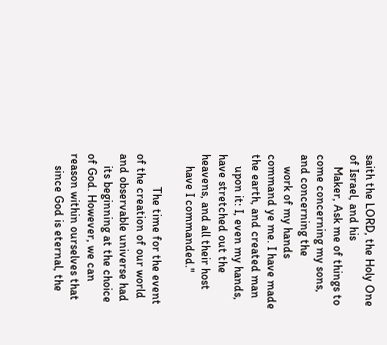saith the LORD, the Holy One of Israel, and his
    Maker, Ask me of things to come concerning my sons, and concerning the
    work of my hands command ye me. I have made the earth, and created man
    upon it: I, even my hands, have stretched out the heavens, and all their host
    have I commanded."

           The time for the event of the creation of our world and observable universe had
    its beginning at the choice of God. However, we can reason within ourselves that
    since God is eternal, the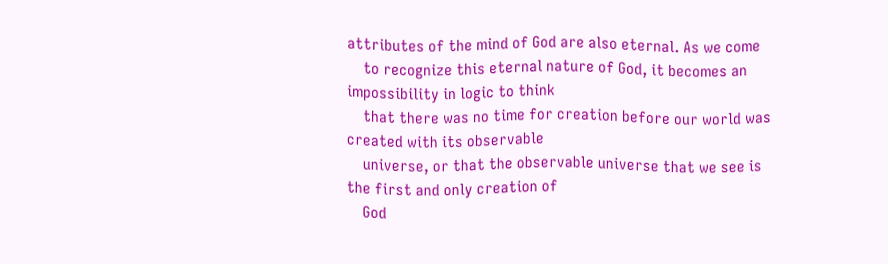attributes of the mind of God are also eternal. As we come
    to recognize this eternal nature of God, it becomes an impossibility in logic to think
    that there was no time for creation before our world was created with its observable
    universe, or that the observable universe that we see is the first and only creation of
    God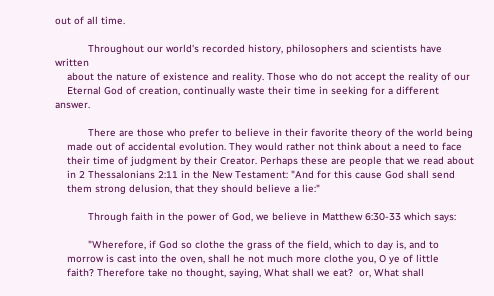out of all time.

           Throughout our world's recorded history, philosophers and scientists have written
    about the nature of existence and reality. Those who do not accept the reality of our
    Eternal God of creation, continually waste their time in seeking for a different answer.

           There are those who prefer to believe in their favorite theory of the world being
    made out of accidental evolution. They would rather not think about a need to face
    their time of judgment by their Creator. Perhaps these are people that we read about
    in 2 Thessalonians 2:11 in the New Testament: "And for this cause God shall send
    them strong delusion, that they should believe a lie:"

           Through faith in the power of God, we believe in Matthew 6:30-33 which says:

           "Wherefore, if God so clothe the grass of the field, which to day is, and to
    morrow is cast into the oven, shall he not much more clothe you, O ye of little
    faith? Therefore take no thought, saying, What shall we eat?  or, What shall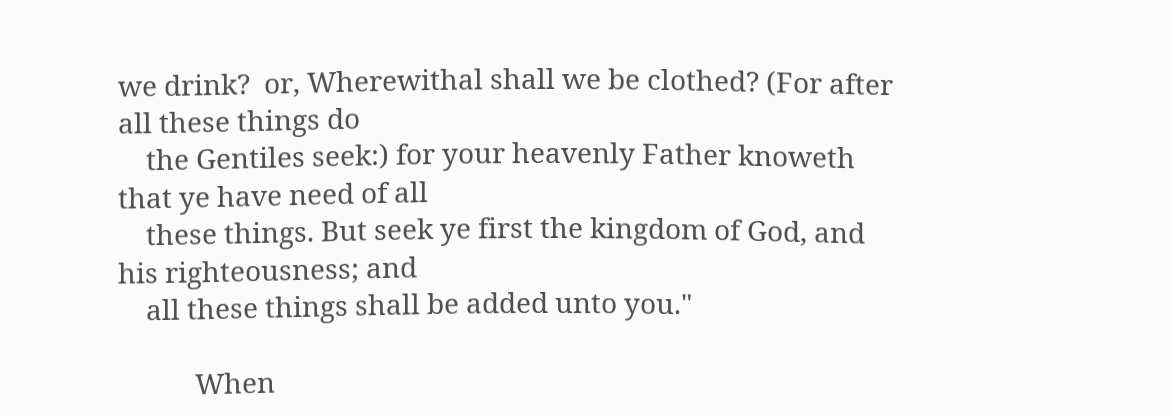we drink?  or, Wherewithal shall we be clothed? (For after all these things do
    the Gentiles seek:) for your heavenly Father knoweth that ye have need of all
    these things. But seek ye first the kingdom of God, and his righteousness; and
    all these things shall be added unto you."

           When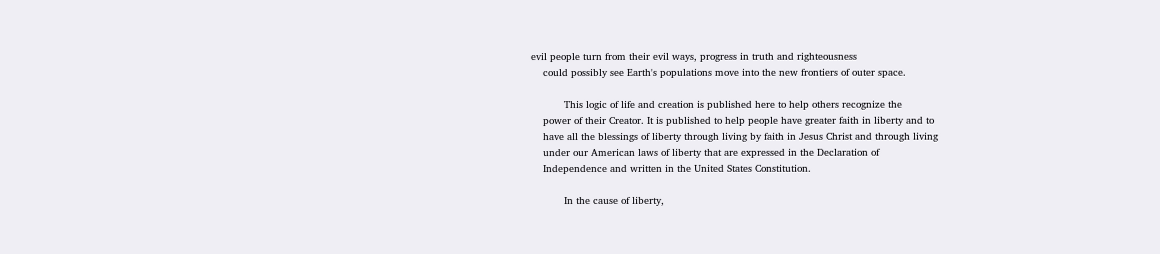evil people turn from their evil ways, progress in truth and righteousness
    could possibly see Earth's populations move into the new frontiers of outer space.

           This logic of life and creation is published here to help others recognize the
    power of their Creator. It is published to help people have greater faith in liberty and to
    have all the blessings of liberty through living by faith in Jesus Christ and through living
    under our American laws of liberty that are expressed in the Declaration of
    Independence and written in the United States Constitution.

           In the cause of liberty,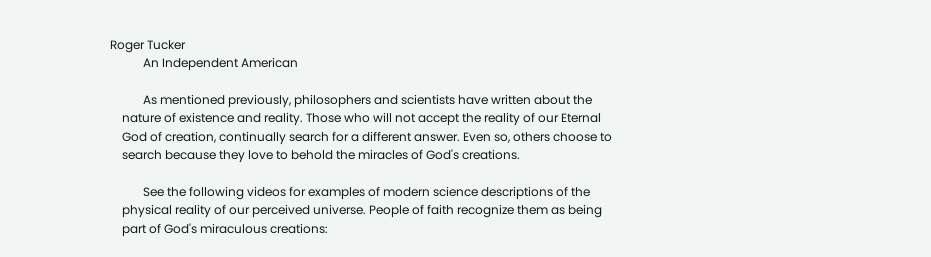Roger Tucker
           An Independent American

           As mentioned previously, philosophers and scientists have written about the
    nature of existence and reality. Those who will not accept the reality of our Eternal
    God of creation, continually search for a different answer. Even so, others choose to
    search because they love to behold the miracles of God's creations.

           See the following videos for examples of modern science descriptions of the
    physical reality of our perceived universe. People of faith recognize them as being
    part of God's miraculous creations: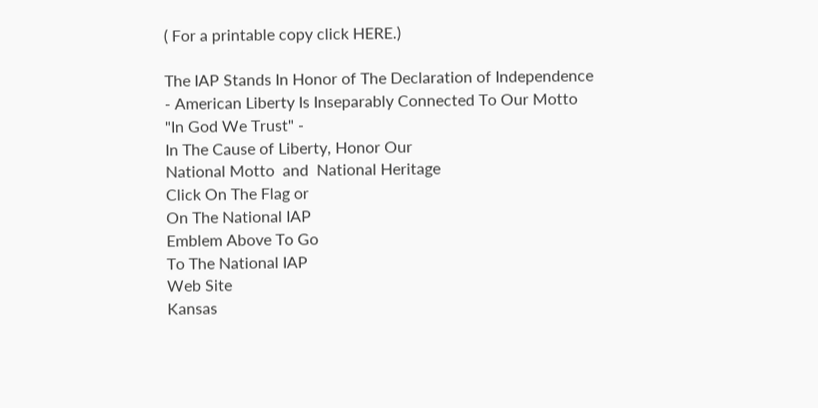( For a printable copy click HERE.)

The IAP Stands In Honor of The Declaration of Independence
- American Liberty Is Inseparably Connected To Our Motto
"In God We Trust" -
In The Cause of Liberty, Honor Our
National Motto  and  National Heritage
Click On The Flag or
On The National IAP
Emblem Above To Go
To The National IAP
Web Site
Kansas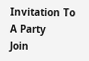Invitation To A Party
Join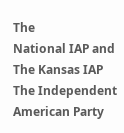The
National IAP and The Kansas IAP
The Independent American Party